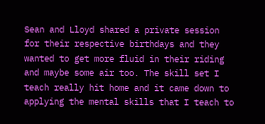Sean and Lloyd shared a private session for their respective birthdays and they wanted to get more fluid in their riding and maybe some air too. The skill set I teach really hit home and it came down to applying the mental skills that I teach to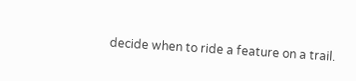decide when to ride a feature on a trail.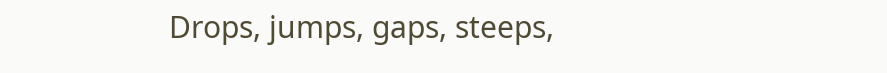Drops, jumps, gaps, steeps,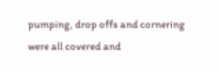pumping, drop offs and cornering were all covered and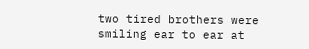two tired brothers were smiling ear to ear at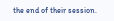the end of their session.